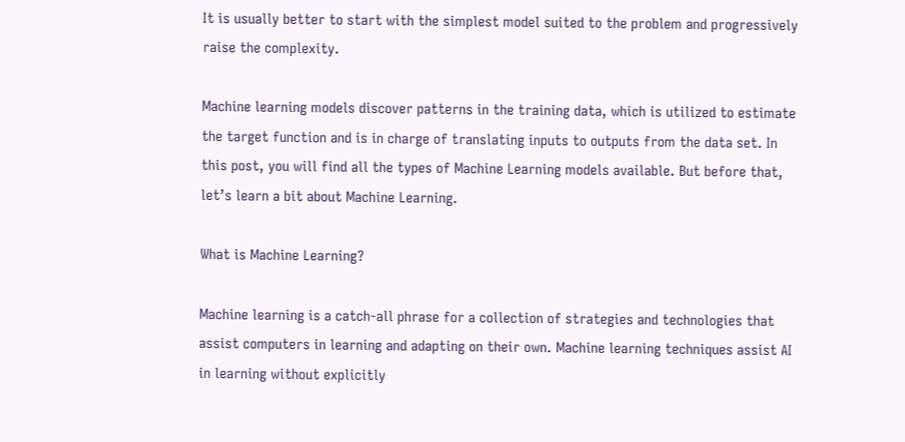It is usually better to start with the simplest model suited to the problem and progressively raise the complexity.

Machine learning models discover patterns in the training data, which is utilized to estimate the target function and is in charge of translating inputs to outputs from the data set. In this post, you will find all the types of Machine Learning models available. But before that, let’s learn a bit about Machine Learning.

What is Machine Learning?

Machine learning is a catch-all phrase for a collection of strategies and technologies that assist computers in learning and adapting on their own. Machine learning techniques assist AI in learning without explicitly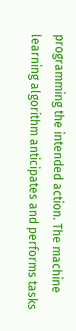programming the intended action. The machine learning algorithm anticipates and performs tasks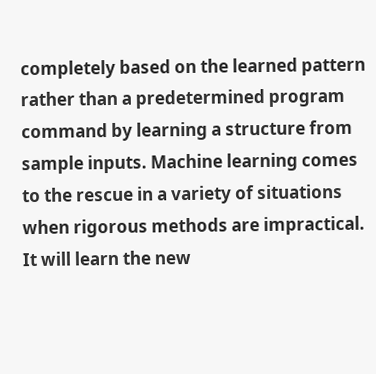completely based on the learned pattern rather than a predetermined program command by learning a structure from sample inputs. Machine learning comes to the rescue in a variety of situations when rigorous methods are impractical. It will learn the new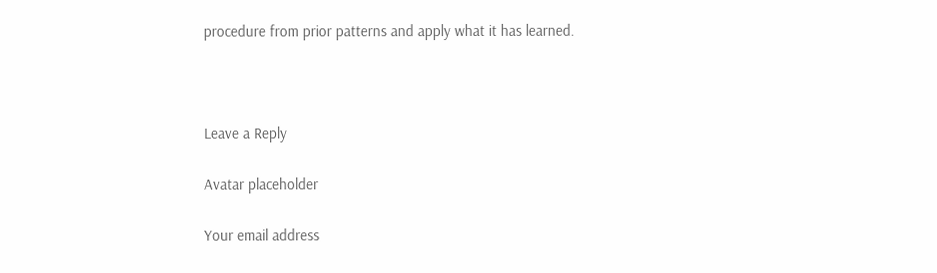procedure from prior patterns and apply what it has learned.



Leave a Reply

Avatar placeholder

Your email address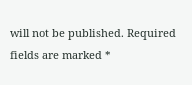will not be published. Required fields are marked *